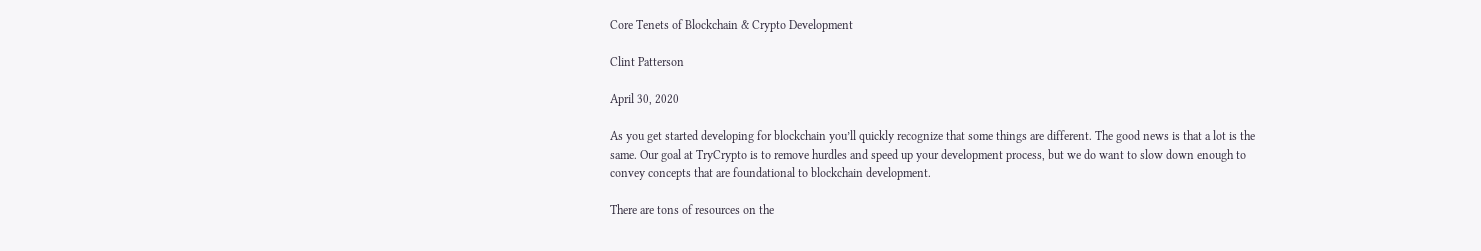Core Tenets of Blockchain & Crypto Development

Clint Patterson

April 30, 2020

As you get started developing for blockchain you’ll quickly recognize that some things are different. The good news is that a lot is the same. Our goal at TryCrypto is to remove hurdles and speed up your development process, but we do want to slow down enough to convey concepts that are foundational to blockchain development.

There are tons of resources on the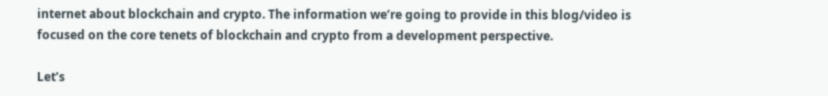internet about blockchain and crypto. The information we’re going to provide in this blog/video is focused on the core tenets of blockchain and crypto from a development perspective.

Let’s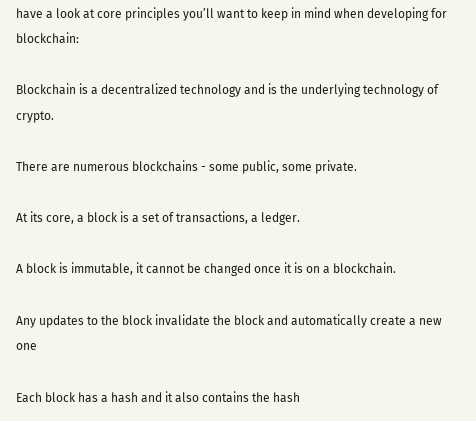have a look at core principles you’ll want to keep in mind when developing for blockchain:

Blockchain is a decentralized technology and is the underlying technology of crypto.

There are numerous blockchains - some public, some private.

At its core, a block is a set of transactions, a ledger.

A block is immutable, it cannot be changed once it is on a blockchain.

Any updates to the block invalidate the block and automatically create a new one

Each block has a hash and it also contains the hash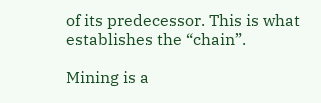of its predecessor. This is what establishes the “chain”.

Mining is a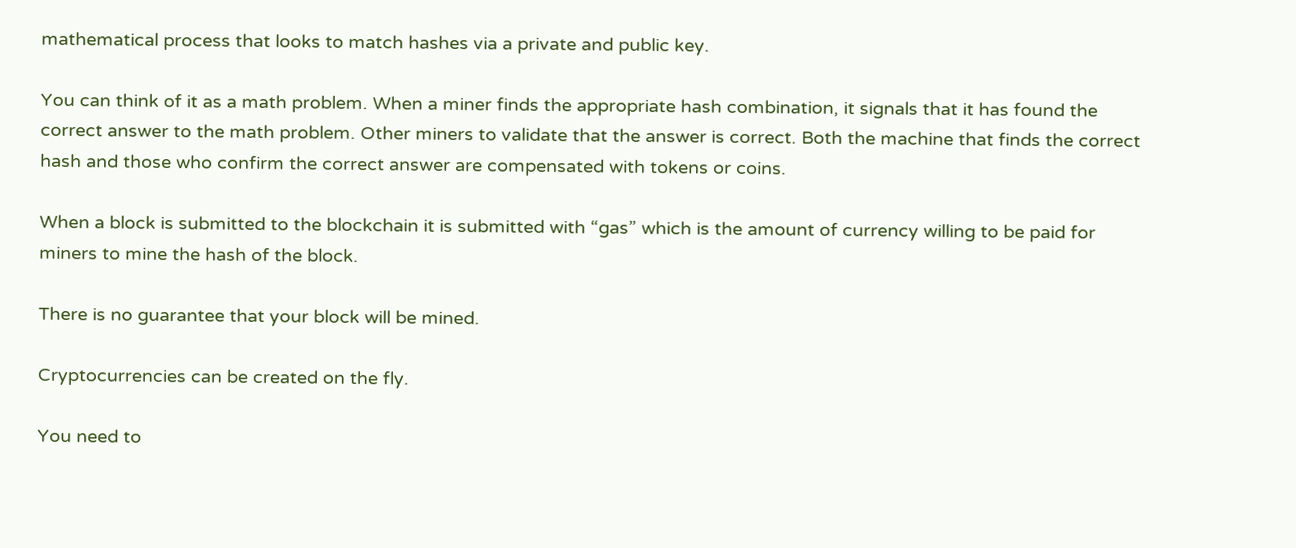mathematical process that looks to match hashes via a private and public key.

You can think of it as a math problem. When a miner finds the appropriate hash combination, it signals that it has found the correct answer to the math problem. Other miners to validate that the answer is correct. Both the machine that finds the correct hash and those who confirm the correct answer are compensated with tokens or coins.

When a block is submitted to the blockchain it is submitted with “gas” which is the amount of currency willing to be paid for miners to mine the hash of the block.

There is no guarantee that your block will be mined.

Cryptocurrencies can be created on the fly.

You need to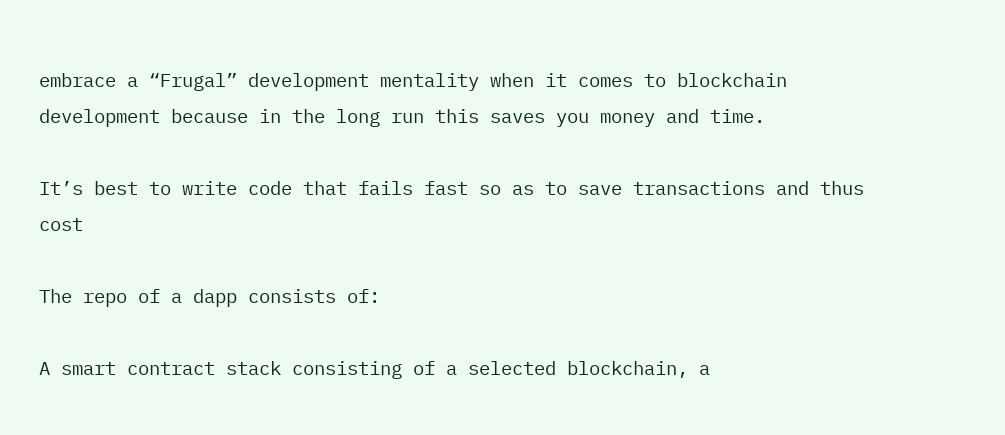embrace a “Frugal” development mentality when it comes to blockchain development because in the long run this saves you money and time.

It’s best to write code that fails fast so as to save transactions and thus cost

The repo of a dapp consists of:

A smart contract stack consisting of a selected blockchain, a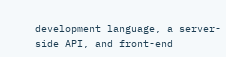development language, a server-side API, and front-end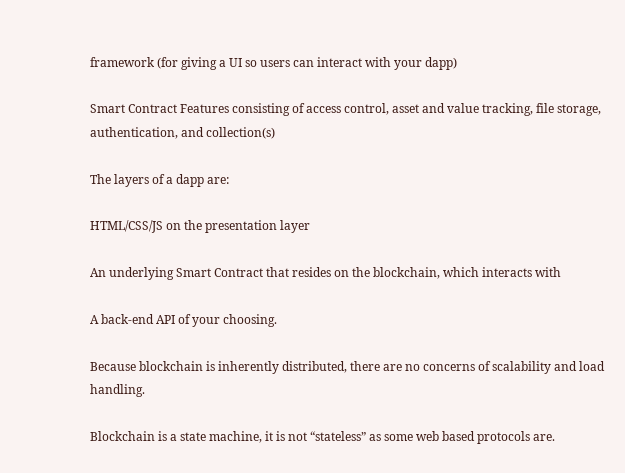framework (for giving a UI so users can interact with your dapp)

Smart Contract Features consisting of access control, asset and value tracking, file storage, authentication, and collection(s)

The layers of a dapp are:

HTML/CSS/JS on the presentation layer

An underlying Smart Contract that resides on the blockchain, which interacts with

A back-end API of your choosing.

Because blockchain is inherently distributed, there are no concerns of scalability and load handling.

Blockchain is a state machine, it is not “stateless” as some web based protocols are.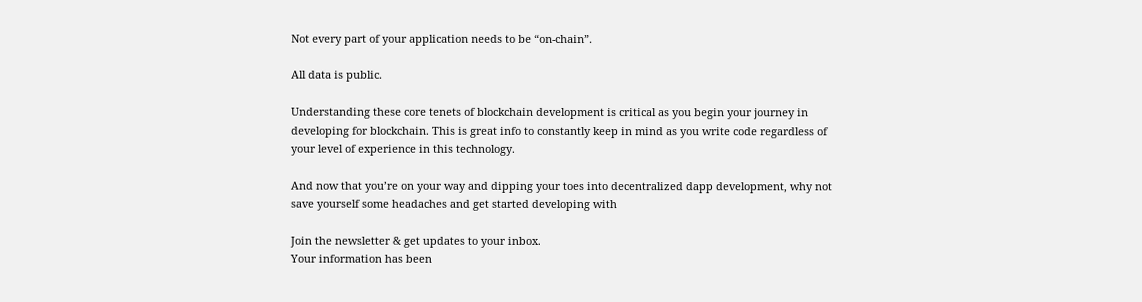Not every part of your application needs to be “on-chain”.

All data is public.

Understanding these core tenets of blockchain development is critical as you begin your journey in developing for blockchain. This is great info to constantly keep in mind as you write code regardless of your level of experience in this technology.

And now that you’re on your way and dipping your toes into decentralized dapp development, why not save yourself some headaches and get started developing with

Join the newsletter & get updates to your inbox.
Your information has been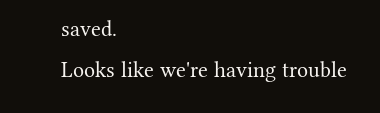saved.
Looks like we're having trouble